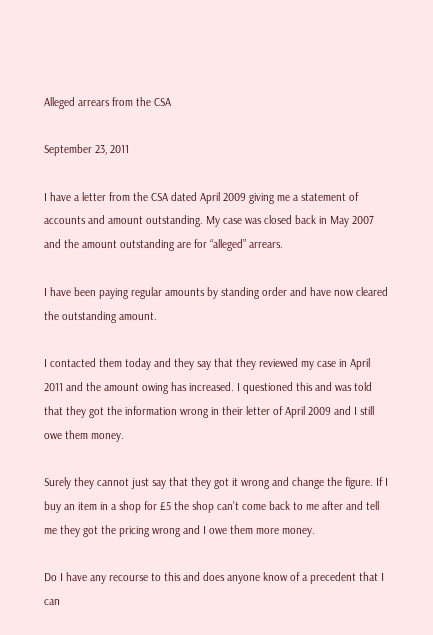Alleged arrears from the CSA

September 23, 2011

I have a letter from the CSA dated April 2009 giving me a statement of accounts and amount outstanding. My case was closed back in May 2007 and the amount outstanding are for “alleged” arrears.

I have been paying regular amounts by standing order and have now cleared the outstanding amount.

I contacted them today and they say that they reviewed my case in April 2011 and the amount owing has increased. I questioned this and was told that they got the information wrong in their letter of April 2009 and I still owe them money.

Surely they cannot just say that they got it wrong and change the figure. If I buy an item in a shop for £5 the shop can’t come back to me after and tell me they got the pricing wrong and I owe them more money.

Do I have any recourse to this and does anyone know of a precedent that I can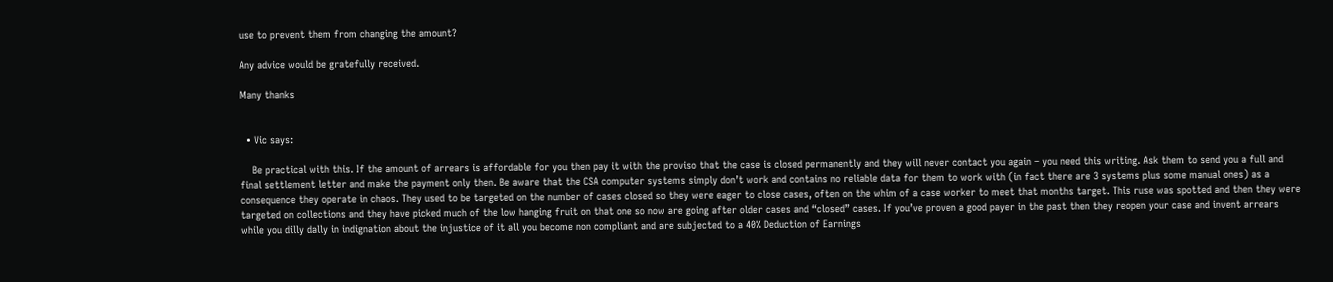use to prevent them from changing the amount?

Any advice would be gratefully received.

Many thanks


  • Vic says:

    Be practical with this. If the amount of arrears is affordable for you then pay it with the proviso that the case is closed permanently and they will never contact you again – you need this writing. Ask them to send you a full and final settlement letter and make the payment only then. Be aware that the CSA computer systems simply don’t work and contains no reliable data for them to work with (in fact there are 3 systems plus some manual ones) as a consequence they operate in chaos. They used to be targeted on the number of cases closed so they were eager to close cases, often on the whim of a case worker to meet that months target. This ruse was spotted and then they were targeted on collections and they have picked much of the low hanging fruit on that one so now are going after older cases and “closed” cases. If you’ve proven a good payer in the past then they reopen your case and invent arrears while you dilly dally in indignation about the injustice of it all you become non compliant and are subjected to a 40% Deduction of Earnings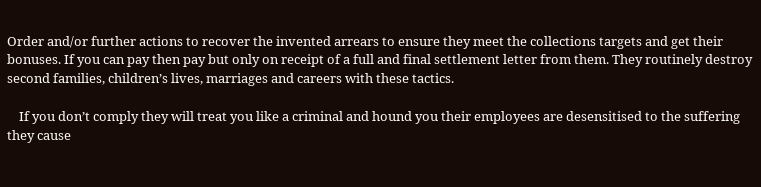Order and/or further actions to recover the invented arrears to ensure they meet the collections targets and get their bonuses. If you can pay then pay but only on receipt of a full and final settlement letter from them. They routinely destroy second families, children’s lives, marriages and careers with these tactics.

    If you don’t comply they will treat you like a criminal and hound you their employees are desensitised to the suffering they cause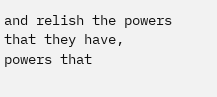and relish the powers that they have, powers that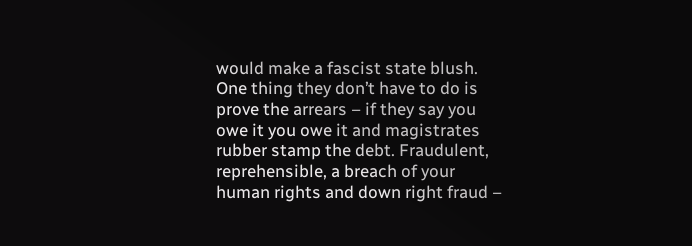would make a fascist state blush. One thing they don’t have to do is prove the arrears – if they say you owe it you owe it and magistrates rubber stamp the debt. Fraudulent, reprehensible, a breach of your human rights and down right fraud –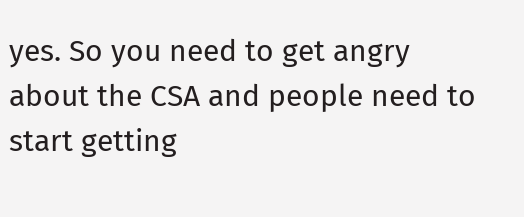yes. So you need to get angry about the CSA and people need to start getting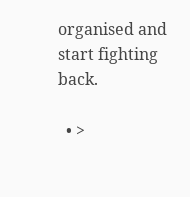organised and start fighting back.

  • >